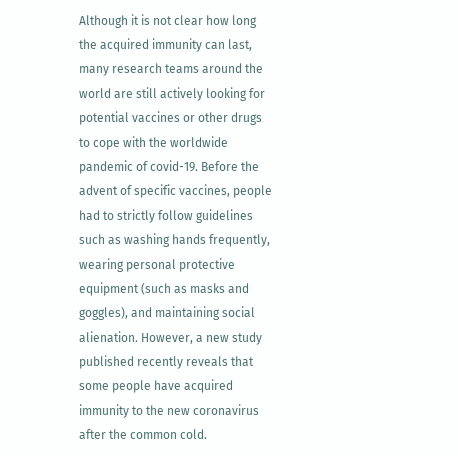Although it is not clear how long the acquired immunity can last, many research teams around the world are still actively looking for potential vaccines or other drugs to cope with the worldwide pandemic of covid-19. Before the advent of specific vaccines, people had to strictly follow guidelines such as washing hands frequently, wearing personal protective equipment (such as masks and goggles), and maintaining social alienation. However, a new study published recently reveals that some people have acquired immunity to the new coronavirus after the common cold.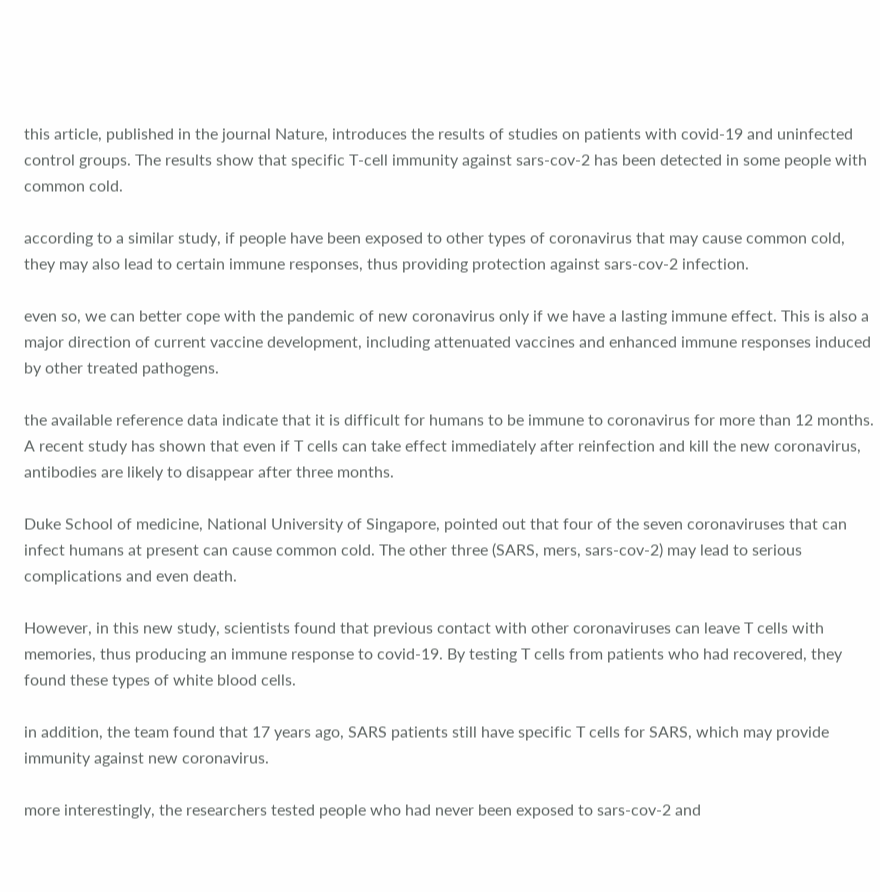this article, published in the journal Nature, introduces the results of studies on patients with covid-19 and uninfected control groups. The results show that specific T-cell immunity against sars-cov-2 has been detected in some people with common cold.

according to a similar study, if people have been exposed to other types of coronavirus that may cause common cold, they may also lead to certain immune responses, thus providing protection against sars-cov-2 infection.

even so, we can better cope with the pandemic of new coronavirus only if we have a lasting immune effect. This is also a major direction of current vaccine development, including attenuated vaccines and enhanced immune responses induced by other treated pathogens.

the available reference data indicate that it is difficult for humans to be immune to coronavirus for more than 12 months. A recent study has shown that even if T cells can take effect immediately after reinfection and kill the new coronavirus, antibodies are likely to disappear after three months.

Duke School of medicine, National University of Singapore, pointed out that four of the seven coronaviruses that can infect humans at present can cause common cold. The other three (SARS, mers, sars-cov-2) may lead to serious complications and even death.

However, in this new study, scientists found that previous contact with other coronaviruses can leave T cells with memories, thus producing an immune response to covid-19. By testing T cells from patients who had recovered, they found these types of white blood cells.

in addition, the team found that 17 years ago, SARS patients still have specific T cells for SARS, which may provide immunity against new coronavirus.

more interestingly, the researchers tested people who had never been exposed to sars-cov-2 and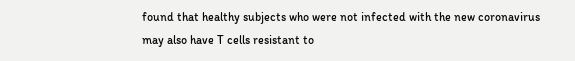found that healthy subjects who were not infected with the new coronavirus may also have T cells resistant to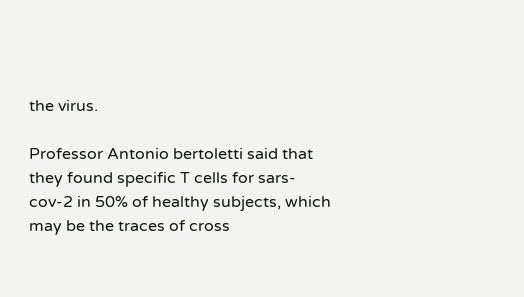the virus.

Professor Antonio bertoletti said that they found specific T cells for sars-cov-2 in 50% of healthy subjects, which may be the traces of cross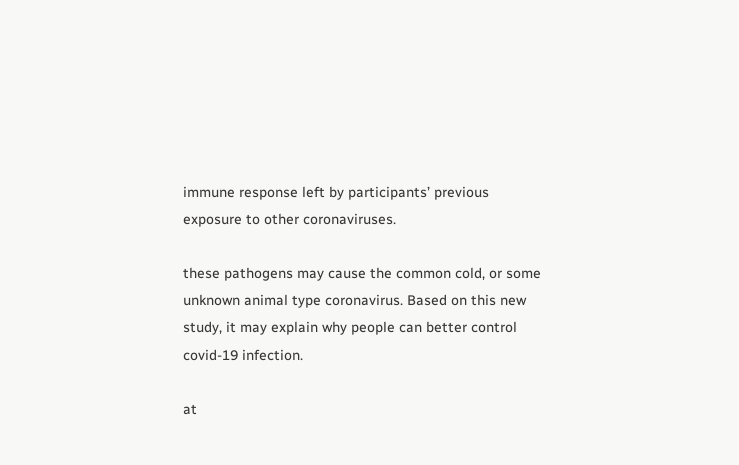immune response left by participants’ previous exposure to other coronaviruses.

these pathogens may cause the common cold, or some unknown animal type coronavirus. Based on this new study, it may explain why people can better control covid-19 infection.

at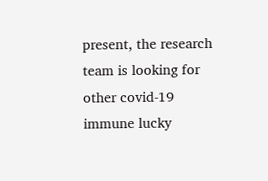present, the research team is looking for other covid-19 immune lucky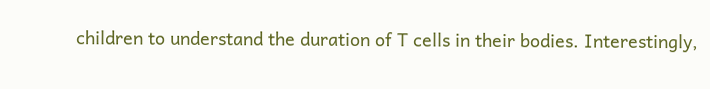children to understand the duration of T cells in their bodies. Interestingly,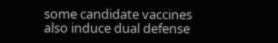some candidate vaccines also induce dual defense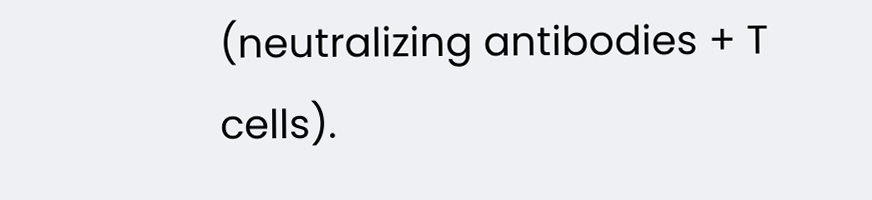(neutralizing antibodies + T cells).